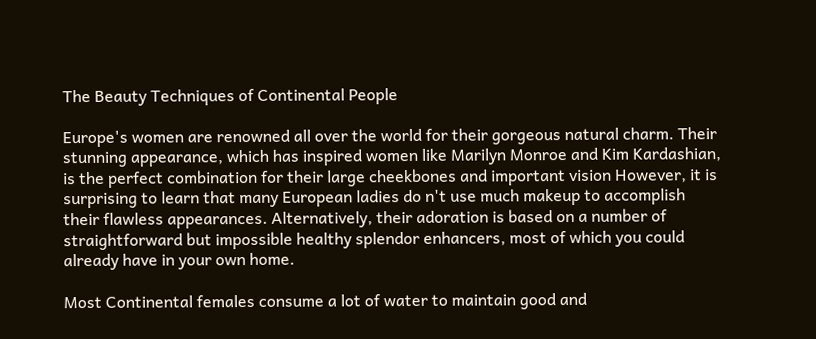The Beauty Techniques of Continental People

Europe's women are renowned all over the world for their gorgeous natural charm. Their stunning appearance, which has inspired women like Marilyn Monroe and Kim Kardashian, is the perfect combination for their large cheekbones and important vision However, it is surprising to learn that many European ladies do n't use much makeup to accomplish their flawless appearances. Alternatively, their adoration is based on a number of straightforward but impossible healthy splendor enhancers, most of which you could already have in your own home.

Most Continental females consume a lot of water to maintain good and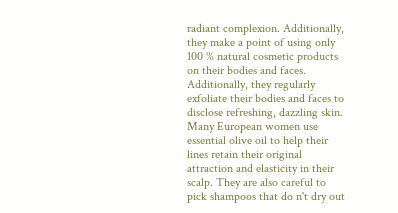radiant complexion. Additionally, they make a point of using only 100 % natural cosmetic products on their bodies and faces. Additionally, they regularly exfoliate their bodies and faces to disclose refreshing, dazzling skin. Many European women use essential olive oil to help their lines retain their original attraction and elasticity in their scalp. They are also careful to pick shampoos that do n't dry out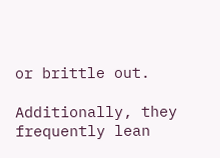or brittle out.

Additionally, they frequently lean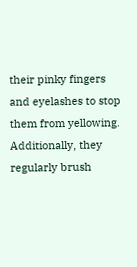their pinky fingers and eyelashes to stop them from yellowing. Additionally, they regularly brush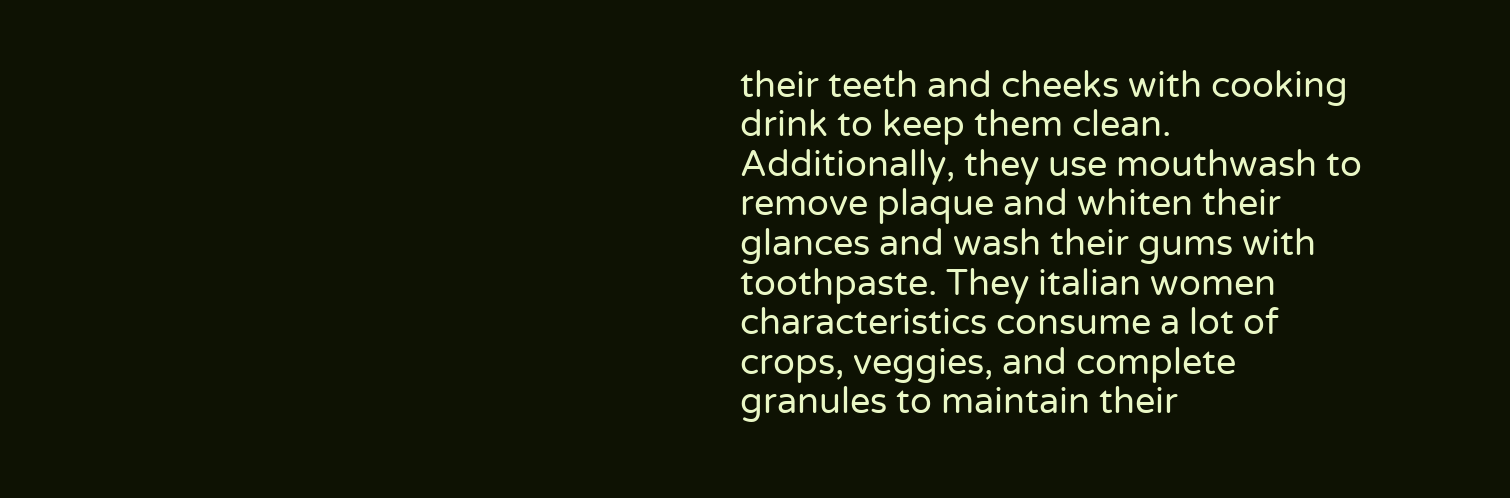their teeth and cheeks with cooking drink to keep them clean. Additionally, they use mouthwash to remove plaque and whiten their glances and wash their gums with toothpaste. They italian women characteristics consume a lot of crops, veggies, and complete granules to maintain their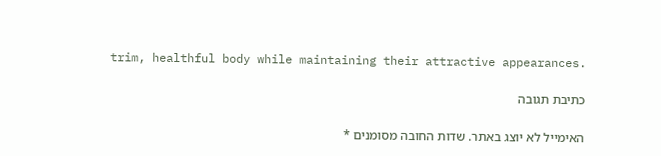trim, healthful body while maintaining their attractive appearances.

כתיבת תגובה

האימייל לא יוצג באתר. שדות החובה מסומנים *